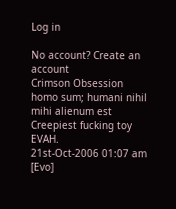Log in

No account? Create an account
Crimson Obsession
homo sum; humani nihil mihi alienum est
Creepiest fucking toy EVAH.
21st-Oct-2006 01:07 am
[Evo]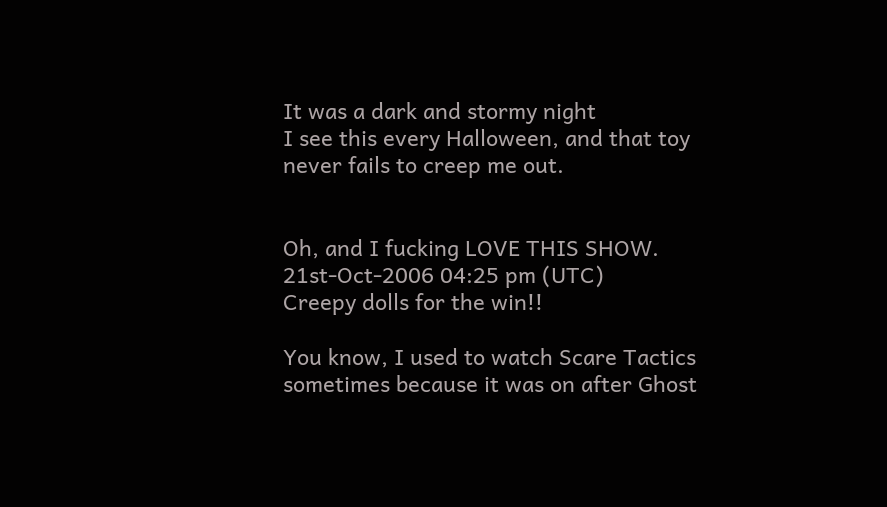It was a dark and stormy night
I see this every Halloween, and that toy never fails to creep me out.


Oh, and I fucking LOVE THIS SHOW.
21st-Oct-2006 04:25 pm (UTC)
Creepy dolls for the win!!

You know, I used to watch Scare Tactics sometimes because it was on after Ghost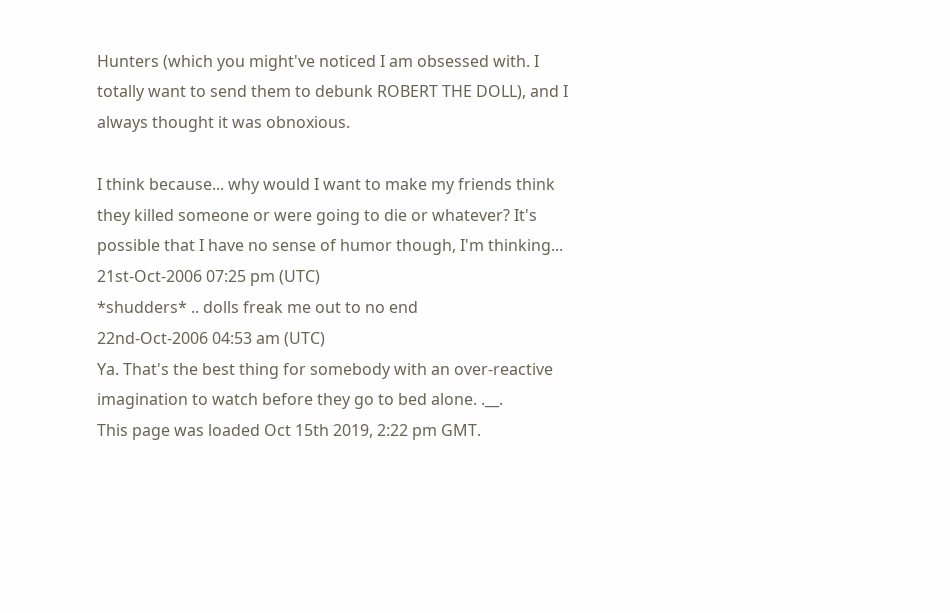Hunters (which you might've noticed I am obsessed with. I totally want to send them to debunk ROBERT THE DOLL), and I always thought it was obnoxious.

I think because... why would I want to make my friends think they killed someone or were going to die or whatever? It's possible that I have no sense of humor though, I'm thinking...
21st-Oct-2006 07:25 pm (UTC)
*shudders* .. dolls freak me out to no end
22nd-Oct-2006 04:53 am (UTC)
Ya. That's the best thing for somebody with an over-reactive imagination to watch before they go to bed alone. .__.
This page was loaded Oct 15th 2019, 2:22 pm GMT.